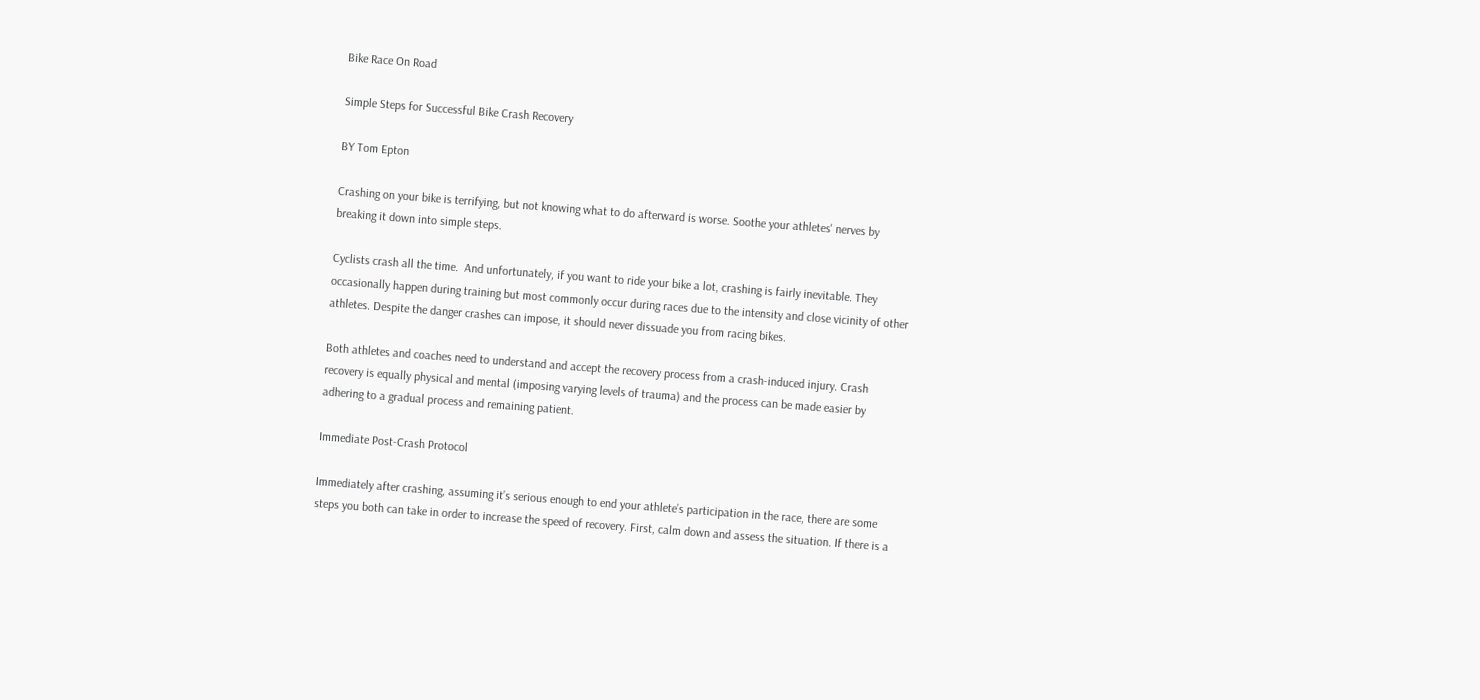Bike Race On Road

Simple Steps for Successful Bike Crash Recovery

BY Tom Epton

Crashing on your bike is terrifying, but not knowing what to do afterward is worse. Soothe your athletes' nerves by breaking it down into simple steps.

Cyclists crash all the time.  And unfortunately, if you want to ride your bike a lot, crashing is fairly inevitable. They occasionally happen during training but most commonly occur during races due to the intensity and close vicinity of other athletes. Despite the danger crashes can impose, it should never dissuade you from racing bikes.

Both athletes and coaches need to understand and accept the recovery process from a crash-induced injury. Crash recovery is equally physical and mental (imposing varying levels of trauma) and the process can be made easier by adhering to a gradual process and remaining patient.

Immediate Post-Crash Protocol

Immediately after crashing, assuming it’s serious enough to end your athlete’s participation in the race, there are some steps you both can take in order to increase the speed of recovery. First, calm down and assess the situation. If there is a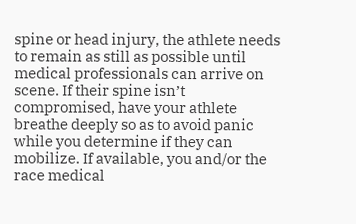spine or head injury, the athlete needs to remain as still as possible until medical professionals can arrive on scene. If their spine isn’t compromised, have your athlete breathe deeply so as to avoid panic while you determine if they can mobilize. If available, you and/or the race medical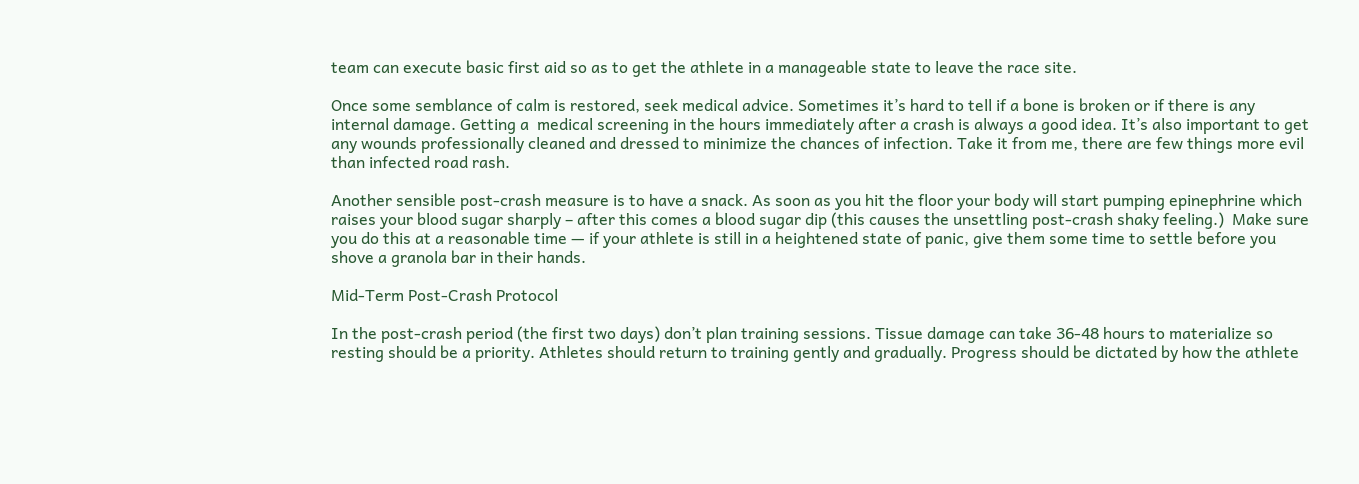team can execute basic first aid so as to get the athlete in a manageable state to leave the race site.

Once some semblance of calm is restored, seek medical advice. Sometimes it’s hard to tell if a bone is broken or if there is any internal damage. Getting a  medical screening in the hours immediately after a crash is always a good idea. It’s also important to get any wounds professionally cleaned and dressed to minimize the chances of infection. Take it from me, there are few things more evil than infected road rash.

Another sensible post-crash measure is to have a snack. As soon as you hit the floor your body will start pumping epinephrine which raises your blood sugar sharply – after this comes a blood sugar dip (this causes the unsettling post-crash shaky feeling.)  Make sure you do this at a reasonable time — if your athlete is still in a heightened state of panic, give them some time to settle before you shove a granola bar in their hands.

Mid-Term Post-Crash Protocol

In the post-crash period (the first two days) don’t plan training sessions. Tissue damage can take 36-48 hours to materialize so resting should be a priority. Athletes should return to training gently and gradually. Progress should be dictated by how the athlete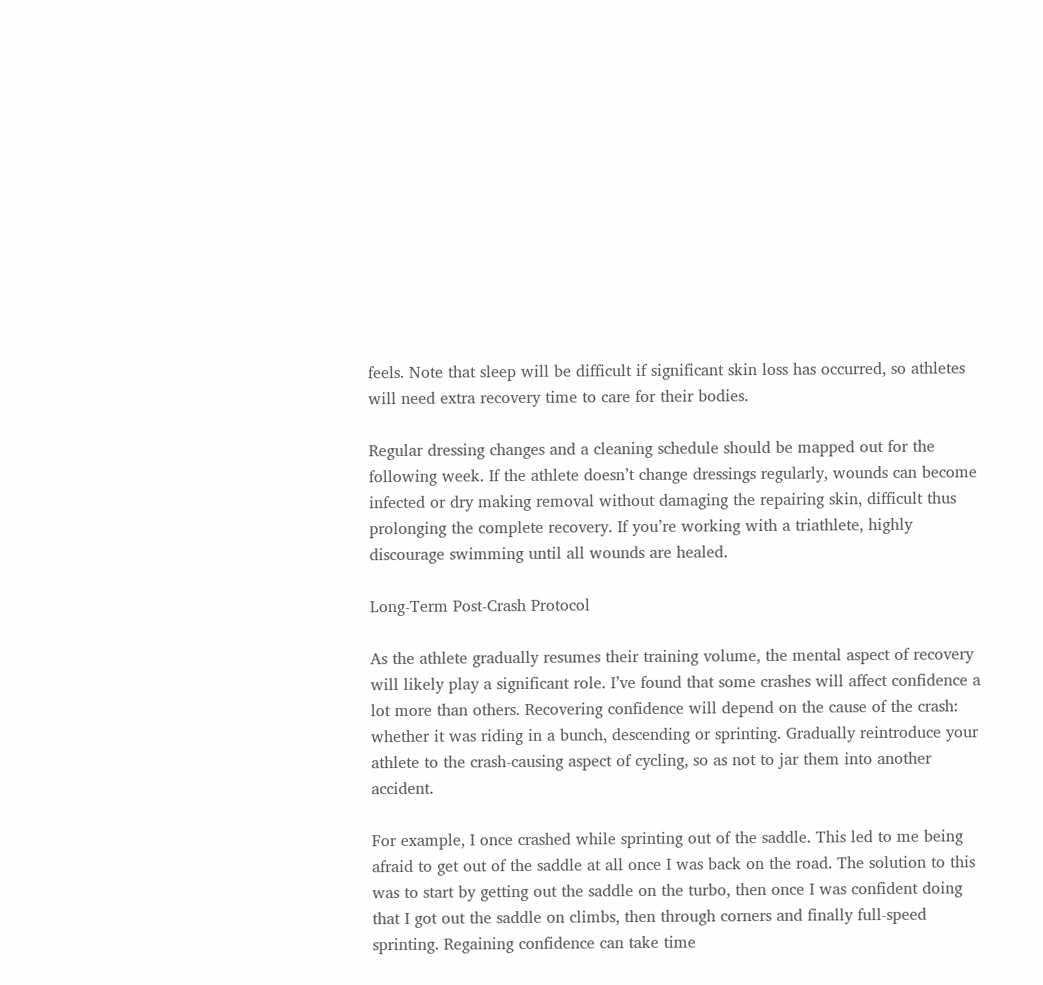feels. Note that sleep will be difficult if significant skin loss has occurred, so athletes will need extra recovery time to care for their bodies.

Regular dressing changes and a cleaning schedule should be mapped out for the following week. If the athlete doesn’t change dressings regularly, wounds can become infected or dry making removal without damaging the repairing skin, difficult thus prolonging the complete recovery. If you’re working with a triathlete, highly discourage swimming until all wounds are healed.

Long-Term Post-Crash Protocol

As the athlete gradually resumes their training volume, the mental aspect of recovery will likely play a significant role. I’ve found that some crashes will affect confidence a lot more than others. Recovering confidence will depend on the cause of the crash: whether it was riding in a bunch, descending or sprinting. Gradually reintroduce your athlete to the crash-causing aspect of cycling, so as not to jar them into another accident.

For example, I once crashed while sprinting out of the saddle. This led to me being afraid to get out of the saddle at all once I was back on the road. The solution to this was to start by getting out the saddle on the turbo, then once I was confident doing that I got out the saddle on climbs, then through corners and finally full-speed sprinting. Regaining confidence can take time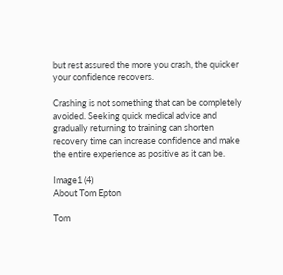but rest assured the more you crash, the quicker your confidence recovers.

Crashing is not something that can be completely avoided. Seeking quick medical advice and gradually returning to training can shorten recovery time can increase confidence and make the entire experience as positive as it can be.

Image1 (4)
About Tom Epton

Tom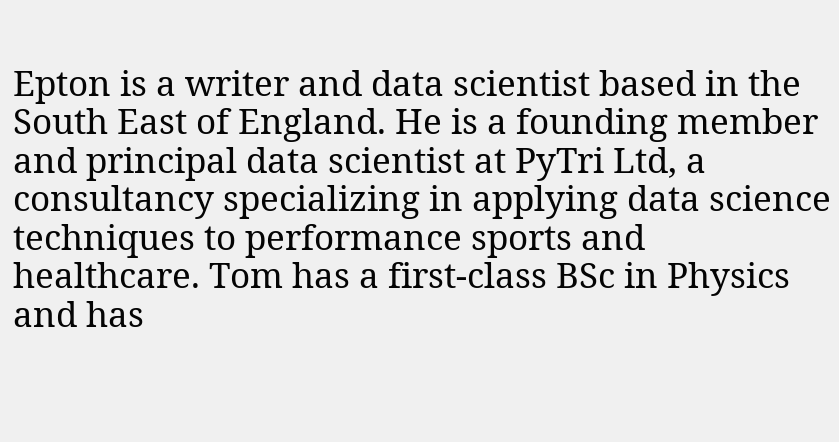Epton is a writer and data scientist based in the South East of England. He is a founding member and principal data scientist at PyTri Ltd, a consultancy specializing in applying data science techniques to performance sports and healthcare. Tom has a first-class BSc in Physics and has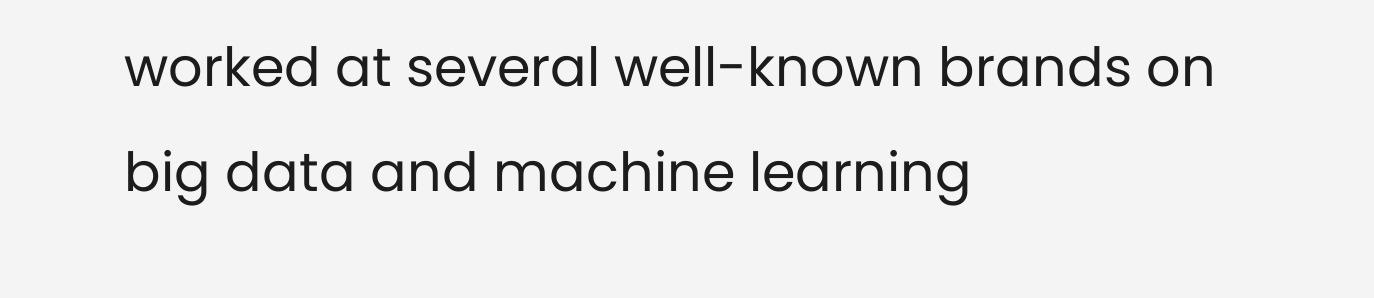worked at several well-known brands on big data and machine learning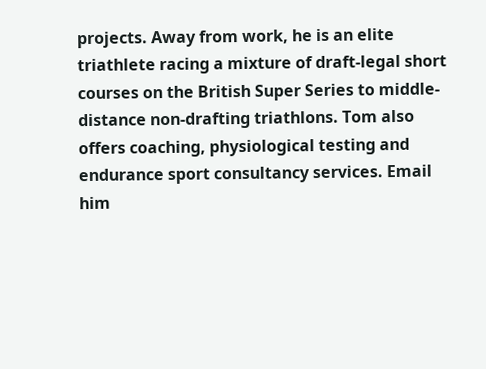projects. Away from work, he is an elite triathlete racing a mixture of draft-legal short courses on the British Super Series to middle-distance non-drafting triathlons. Tom also offers coaching, physiological testing and endurance sport consultancy services. Email him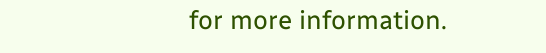for more information.